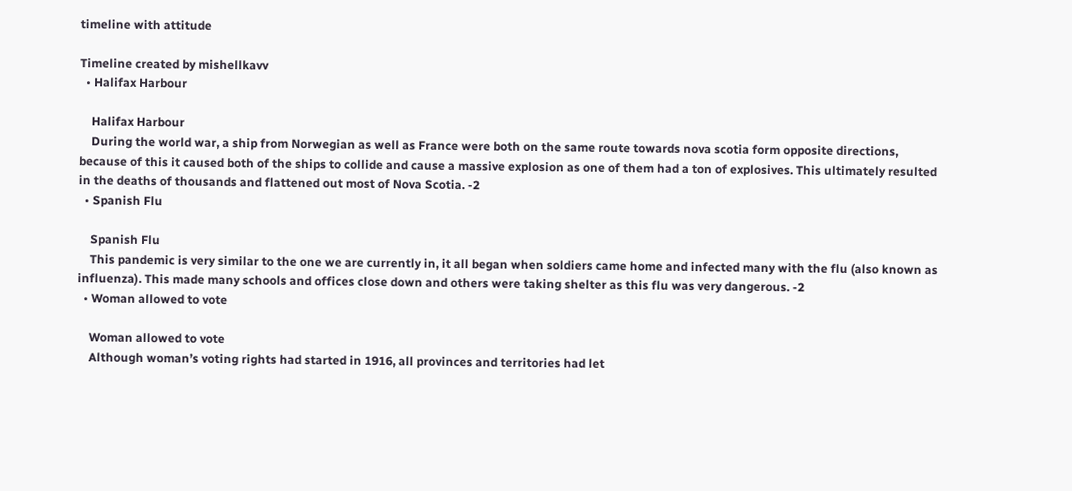timeline with attitude

Timeline created by mishellkavv
  • Halifax Harbour

    Halifax Harbour
    During the world war, a ship from Norwegian as well as France were both on the same route towards nova scotia form opposite directions, because of this it caused both of the ships to collide and cause a massive explosion as one of them had a ton of explosives. This ultimately resulted in the deaths of thousands and flattened out most of Nova Scotia. -2
  • Spanish Flu

    Spanish Flu
    This pandemic is very similar to the one we are currently in, it all began when soldiers came home and infected many with the flu (also known as influenza). This made many schools and offices close down and others were taking shelter as this flu was very dangerous. -2
  • Woman allowed to vote

    Woman allowed to vote
    Although woman’s voting rights had started in 1916, all provinces and territories had let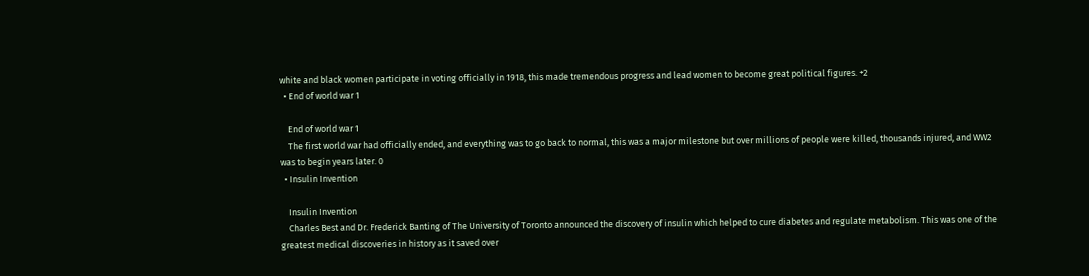white and black women participate in voting officially in 1918, this made tremendous progress and lead women to become great political figures. +2
  • End of world war 1

    End of world war 1
    The first world war had officially ended, and everything was to go back to normal, this was a major milestone but over millions of people were killed, thousands injured, and WW2 was to begin years later. 0
  • Insulin Invention

    Insulin Invention
    Charles Best and Dr. Frederick Banting of The University of Toronto announced the discovery of insulin which helped to cure diabetes and regulate metabolism. This was one of the greatest medical discoveries in history as it saved over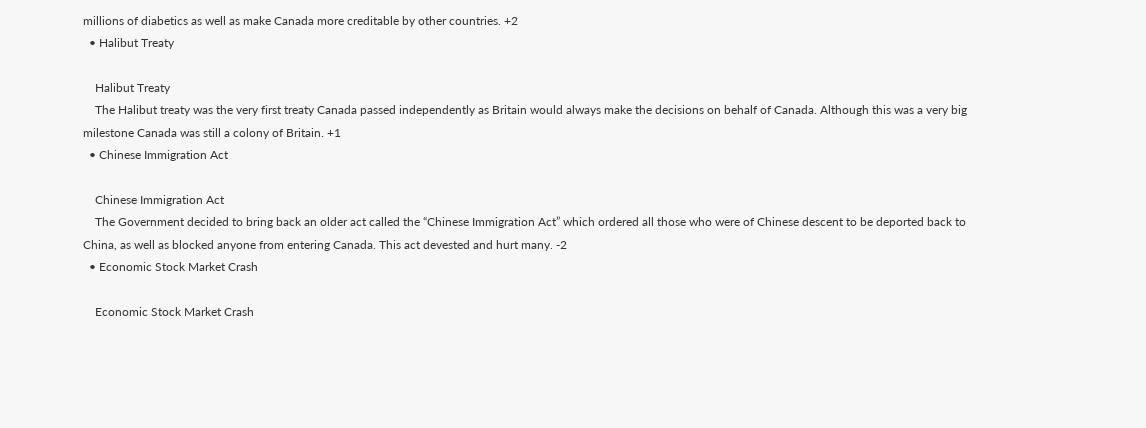millions of diabetics as well as make Canada more creditable by other countries. +2
  • Halibut Treaty

    Halibut Treaty
    The Halibut treaty was the very first treaty Canada passed independently as Britain would always make the decisions on behalf of Canada. Although this was a very big milestone Canada was still a colony of Britain. +1
  • Chinese Immigration Act

    Chinese Immigration Act
    The Government decided to bring back an older act called the “Chinese Immigration Act” which ordered all those who were of Chinese descent to be deported back to China, as well as blocked anyone from entering Canada. This act devested and hurt many. -2
  • Economic Stock Market Crash

    Economic Stock Market Crash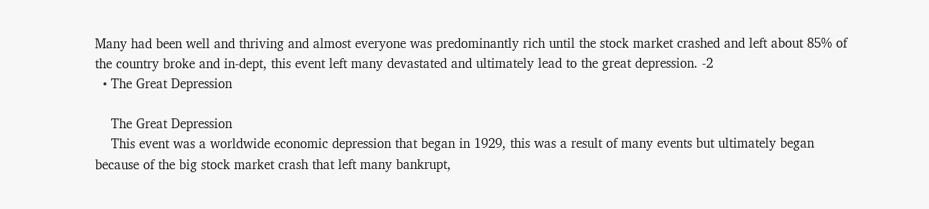Many had been well and thriving and almost everyone was predominantly rich until the stock market crashed and left about 85% of the country broke and in-dept, this event left many devastated and ultimately lead to the great depression. -2
  • The Great Depression

    The Great Depression
    This event was a worldwide economic depression that began in 1929, this was a result of many events but ultimately began because of the big stock market crash that left many bankrupt,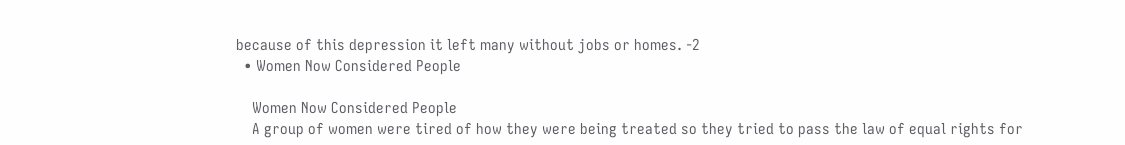because of this depression it left many without jobs or homes. -2
  • Women Now Considered People

    Women Now Considered People
    A group of women were tired of how they were being treated so they tried to pass the law of equal rights for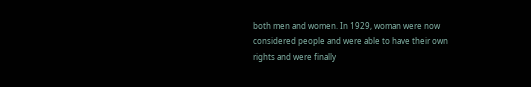both men and women. In 1929, woman were now considered people and were able to have their own rights and were finally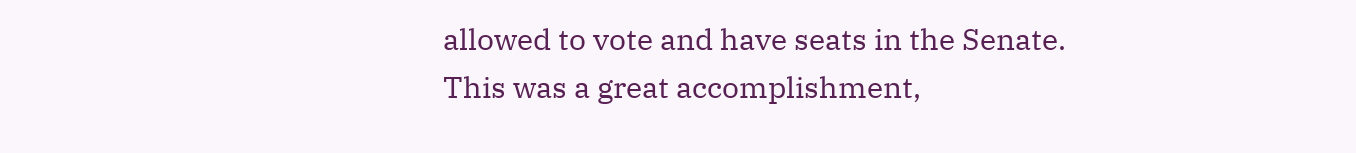allowed to vote and have seats in the Senate. This was a great accomplishment,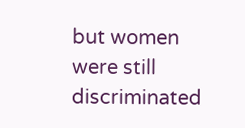but women were still discriminated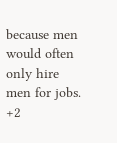because men would often only hire men for jobs. +2